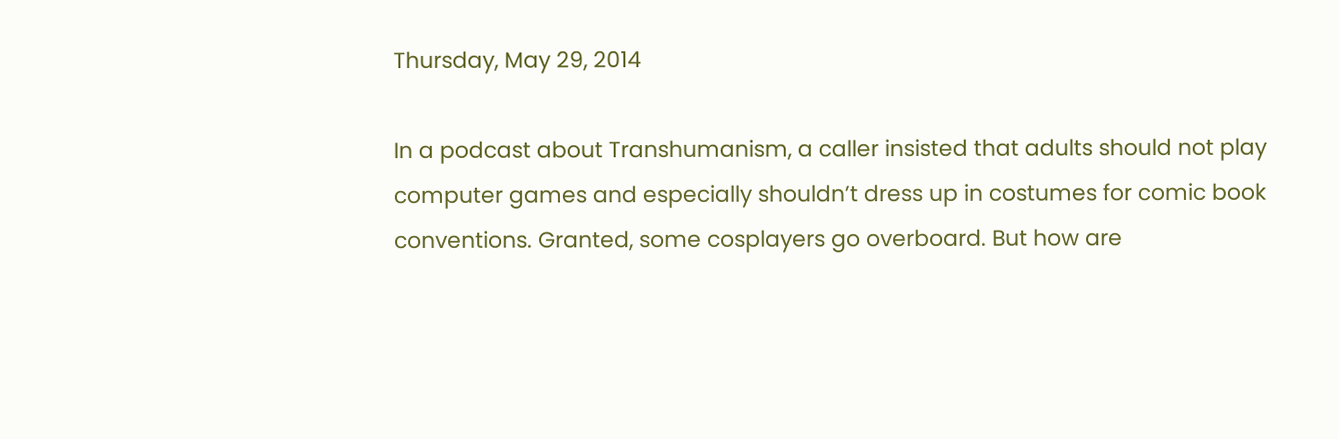Thursday, May 29, 2014

In a podcast about Transhumanism, a caller insisted that adults should not play computer games and especially shouldn’t dress up in costumes for comic book conventions. Granted, some cosplayers go overboard. But how are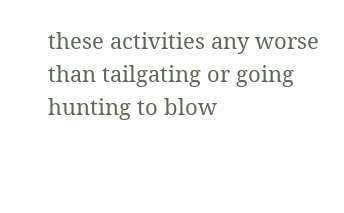these activities any worse than tailgating or going hunting to blow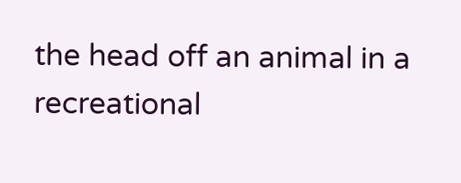the head off an animal in a recreational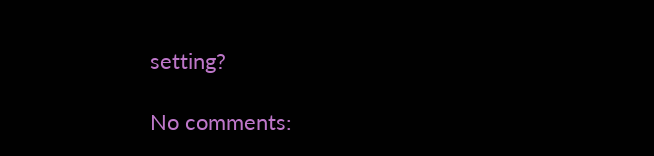setting?

No comments: